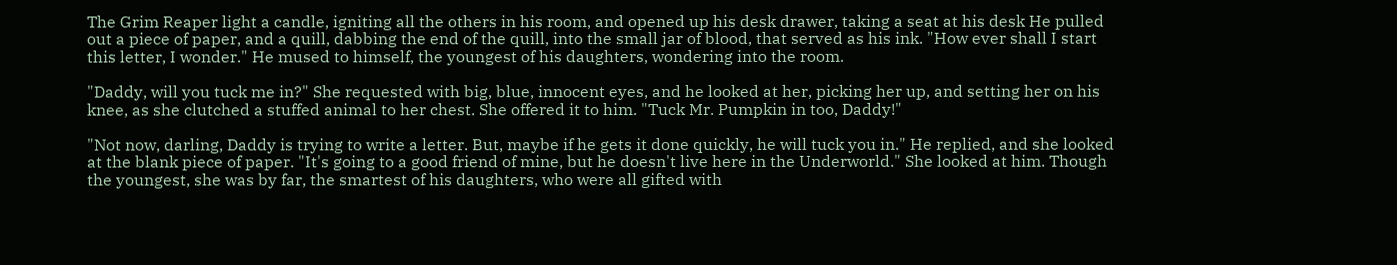The Grim Reaper light a candle, igniting all the others in his room, and opened up his desk drawer, taking a seat at his desk He pulled out a piece of paper, and a quill, dabbing the end of the quill, into the small jar of blood, that served as his ink. "How ever shall I start this letter, I wonder." He mused to himself, the youngest of his daughters, wondering into the room.

"Daddy, will you tuck me in?" She requested with big, blue, innocent eyes, and he looked at her, picking her up, and setting her on his knee, as she clutched a stuffed animal to her chest. She offered it to him. "Tuck Mr. Pumpkin in too, Daddy!"

"Not now, darling, Daddy is trying to write a letter. But, maybe if he gets it done quickly, he will tuck you in." He replied, and she looked at the blank piece of paper. "It's going to a good friend of mine, but he doesn't live here in the Underworld." She looked at him. Though the youngest, she was by far, the smartest of his daughters, who were all gifted with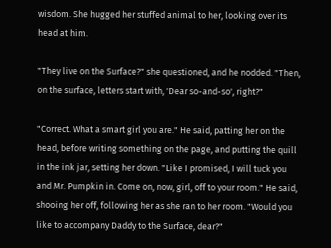wisdom. She hugged her stuffed animal to her, looking over its head at him.

"They live on the Surface?" she questioned, and he nodded. "Then, on the surface, letters start with, 'Dear so-and-so', right?"

"Correct. What a smart girl you are." He said, patting her on the head, before writing something on the page, and putting the quill in the ink jar, setting her down. "Like I promised, I will tuck you and Mr. Pumpkin in. Come on, now, girl, off to your room." He said, shooing her off, following her as she ran to her room. "Would you like to accompany Daddy to the Surface, dear?"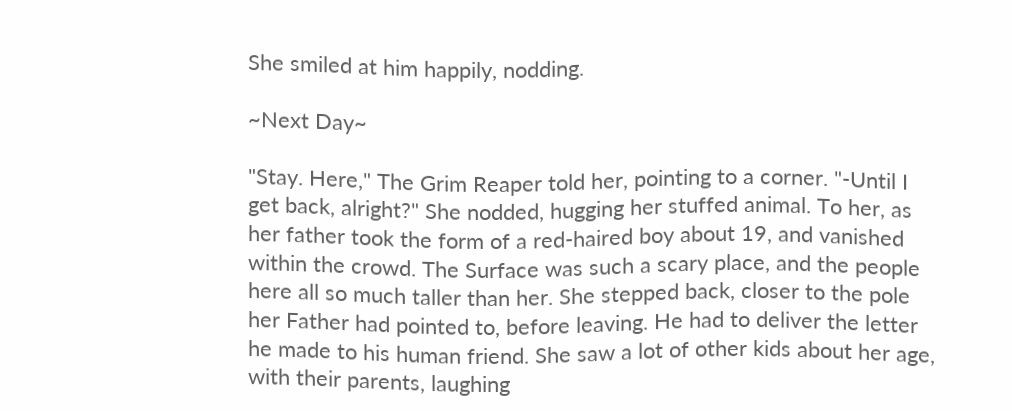She smiled at him happily, nodding.

~Next Day~

"Stay. Here," The Grim Reaper told her, pointing to a corner. "-Until I get back, alright?" She nodded, hugging her stuffed animal. To her, as her father took the form of a red-haired boy about 19, and vanished within the crowd. The Surface was such a scary place, and the people here all so much taller than her. She stepped back, closer to the pole her Father had pointed to, before leaving. He had to deliver the letter he made to his human friend. She saw a lot of other kids about her age, with their parents, laughing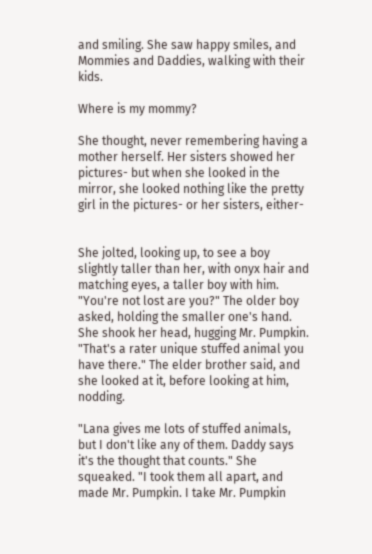and smiling. She saw happy smiles, and Mommies and Daddies, walking with their kids.

Where is my mommy?

She thought, never remembering having a mother herself. Her sisters showed her pictures- but when she looked in the mirror, she looked nothing like the pretty girl in the pictures- or her sisters, either-


She jolted, looking up, to see a boy slightly taller than her, with onyx hair and matching eyes, a taller boy with him. "You're not lost are you?" The older boy asked, holding the smaller one's hand. She shook her head, hugging Mr. Pumpkin. "That's a rater unique stuffed animal you have there." The elder brother said, and she looked at it, before looking at him, nodding.

"Lana gives me lots of stuffed animals, but I don't like any of them. Daddy says it's the thought that counts." She squeaked. "I took them all apart, and made Mr. Pumpkin. I take Mr. Pumpkin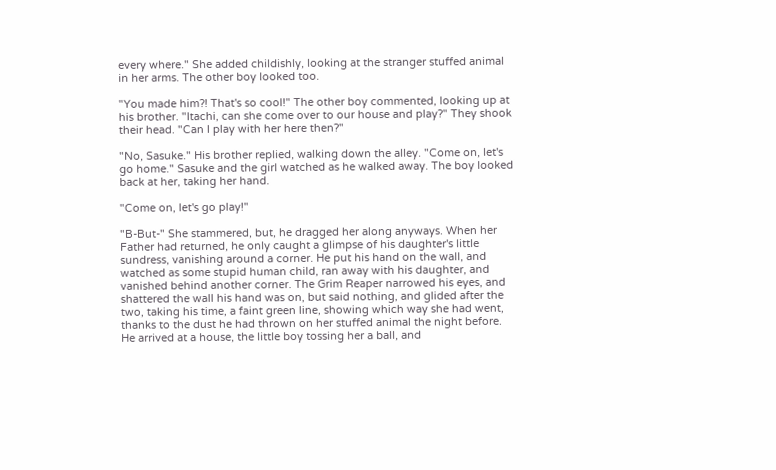every where." She added childishly, looking at the stranger stuffed animal in her arms. The other boy looked too.

"You made him?! That's so cool!" The other boy commented, looking up at his brother. "Itachi, can she come over to our house and play?" They shook their head. "Can I play with her here then?"

"No, Sasuke." His brother replied, walking down the alley. "Come on, let's go home." Sasuke and the girl watched as he walked away. The boy looked back at her, taking her hand.

"Come on, let's go play!"

"B-But-" She stammered, but, he dragged her along anyways. When her Father had returned, he only caught a glimpse of his daughter's little sundress, vanishing around a corner. He put his hand on the wall, and watched as some stupid human child, ran away with his daughter, and vanished behind another corner. The Grim Reaper narrowed his eyes, and shattered the wall his hand was on, but said nothing, and glided after the two, taking his time, a faint green line, showing which way she had went, thanks to the dust he had thrown on her stuffed animal the night before. He arrived at a house, the little boy tossing her a ball, and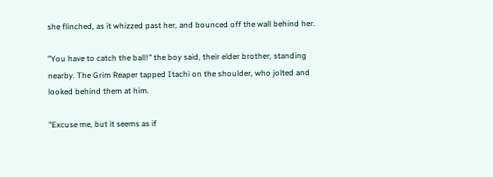she flinched, as it whizzed past her, and bounced off the wall behind her.

"You have to catch the ball!" the boy said, their elder brother, standing nearby. The Grim Reaper tapped Itachi on the shoulder, who jolted and looked behind them at him.

"Excuse me, but it seems as if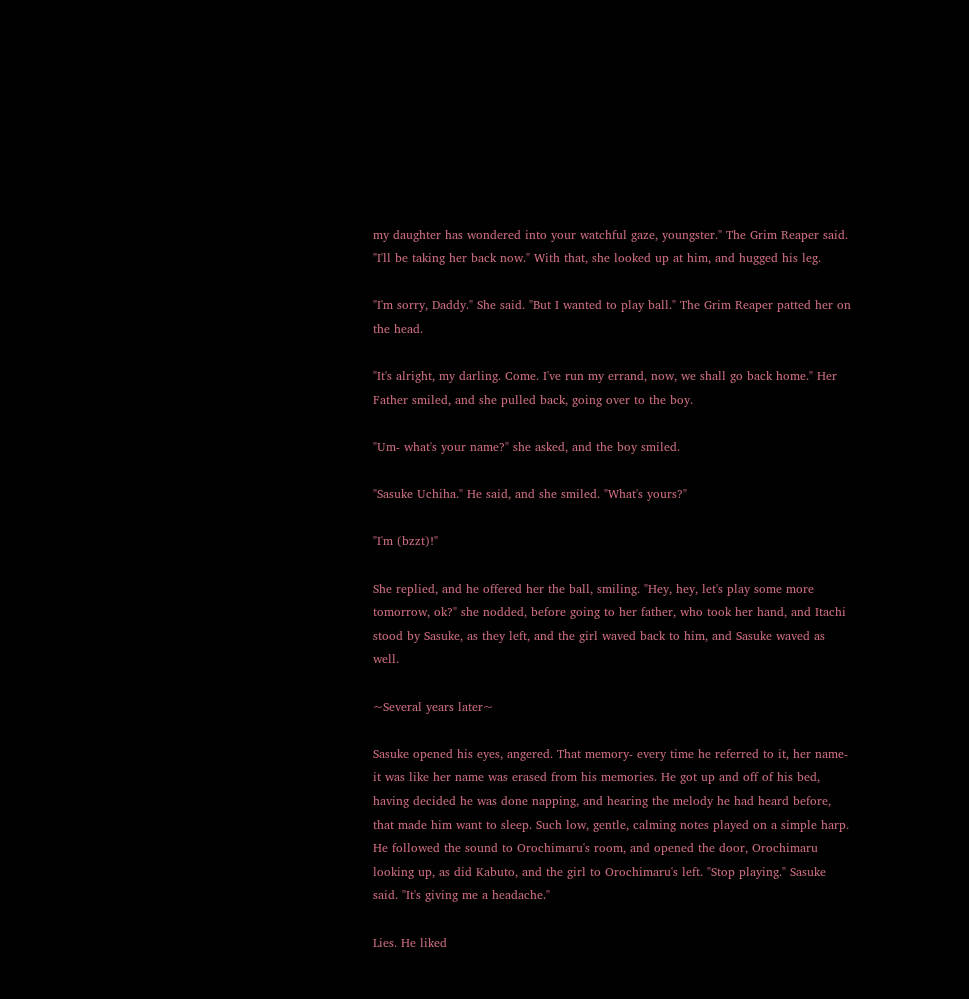my daughter has wondered into your watchful gaze, youngster." The Grim Reaper said. "I'll be taking her back now." With that, she looked up at him, and hugged his leg.

"I'm sorry, Daddy." She said. "But I wanted to play ball." The Grim Reaper patted her on the head.

"It's alright, my darling. Come. I've run my errand, now, we shall go back home." Her Father smiled, and she pulled back, going over to the boy.

"Um- what's your name?" she asked, and the boy smiled.

"Sasuke Uchiha." He said, and she smiled. "What's yours?"

"I'm (bzzt)!"

She replied, and he offered her the ball, smiling. "Hey, hey, let's play some more tomorrow, ok?" she nodded, before going to her father, who took her hand, and Itachi stood by Sasuke, as they left, and the girl waved back to him, and Sasuke waved as well.

~Several years later~

Sasuke opened his eyes, angered. That memory- every time he referred to it, her name- it was like her name was erased from his memories. He got up and off of his bed, having decided he was done napping, and hearing the melody he had heard before, that made him want to sleep. Such low, gentle, calming notes played on a simple harp. He followed the sound to Orochimaru's room, and opened the door, Orochimaru looking up, as did Kabuto, and the girl to Orochimaru's left. "Stop playing." Sasuke said. "It's giving me a headache."

Lies. He liked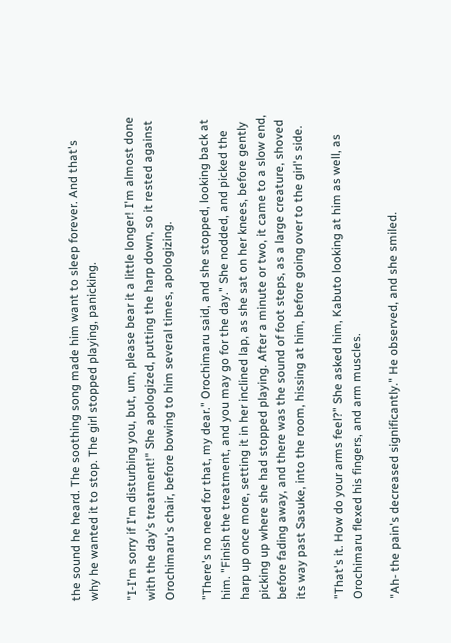the sound he heard. The soothing song made him want to sleep forever. And that's why he wanted it to stop. The girl stopped playing, panicking.

"I-I'm sorry if I'm disturbing you, but, um, please bear it a little longer! I'm almost done with the day's treatment!" She apologized, putting the harp down, so it rested against Orochimaru's chair, before bowing to him several times, apologizing.

"There's no need for that, my dear." Orochimaru said, and she stopped, looking back at him. "Finish the treatment, and you may go for the day." She nodded, and picked the harp up once more, setting it in her inclined lap, as she sat on her knees, before gently picking up where she had stopped playing. After a minute or two, it came to a slow end, before fading away, and there was the sound of foot steps, as a large creature, shoved its way past Sasuke, into the room, hissing at him, before going over to the girl's side.

"That's it. How do your arms feel?" She asked him, Kabuto looking at him as well, as Orochimaru flexed his fingers, and arm muscles.

"Ah- the pain's decreased significantly." He observed, and she smiled.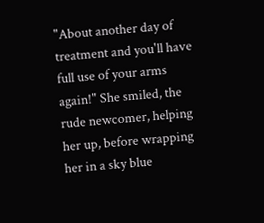"About another day of treatment and you'll have full use of your arms again!" She smiled, the rude newcomer, helping her up, before wrapping her in a sky blue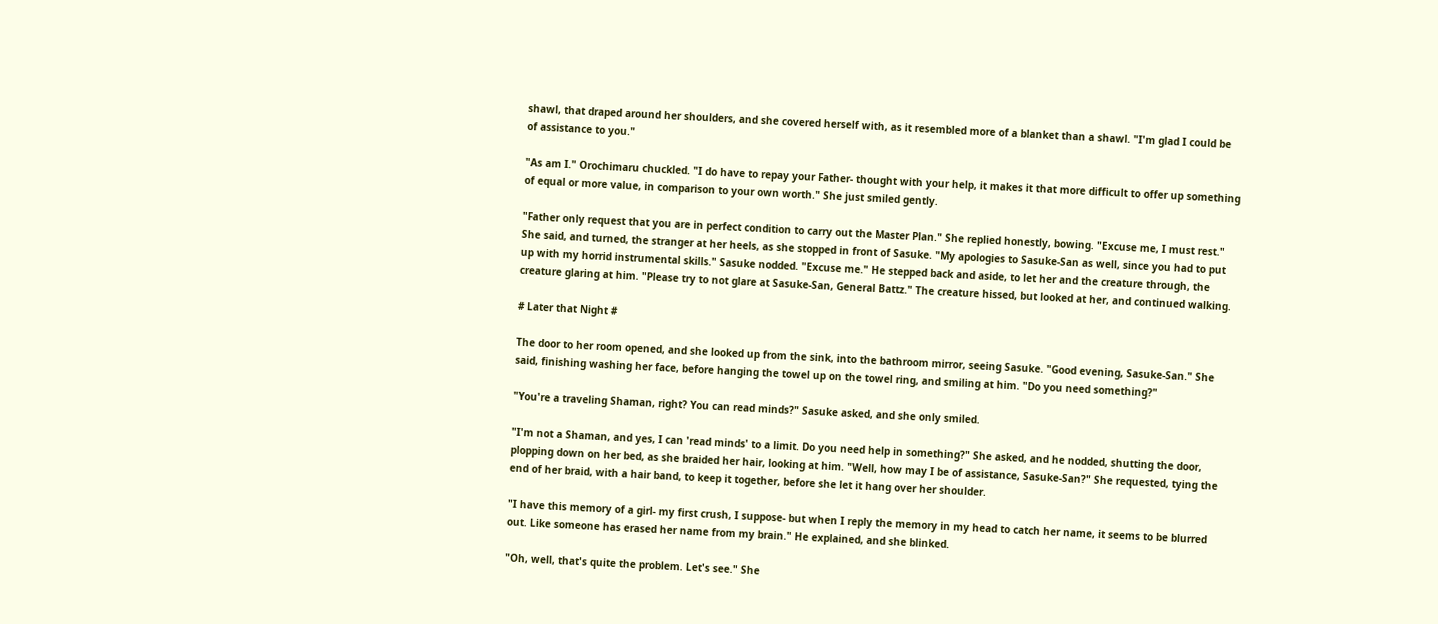shawl, that draped around her shoulders, and she covered herself with, as it resembled more of a blanket than a shawl. "I'm glad I could be of assistance to you."

"As am I." Orochimaru chuckled. "I do have to repay your Father- thought with your help, it makes it that more difficult to offer up something of equal or more value, in comparison to your own worth." She just smiled gently.

"Father only request that you are in perfect condition to carry out the Master Plan." She replied honestly, bowing. "Excuse me, I must rest." She said, and turned, the stranger at her heels, as she stopped in front of Sasuke. "My apologies to Sasuke-San as well, since you had to put up with my horrid instrumental skills." Sasuke nodded. "Excuse me." He stepped back and aside, to let her and the creature through, the creature glaring at him. "Please try to not glare at Sasuke-San, General Battz." The creature hissed, but looked at her, and continued walking.

# Later that Night #

The door to her room opened, and she looked up from the sink, into the bathroom mirror, seeing Sasuke. "Good evening, Sasuke-San." She said, finishing washing her face, before hanging the towel up on the towel ring, and smiling at him. "Do you need something?"

"You're a traveling Shaman, right? You can read minds?" Sasuke asked, and she only smiled.

"I'm not a Shaman, and yes, I can 'read minds' to a limit. Do you need help in something?" She asked, and he nodded, shutting the door, plopping down on her bed, as she braided her hair, looking at him. "Well, how may I be of assistance, Sasuke-San?" She requested, tying the end of her braid, with a hair band, to keep it together, before she let it hang over her shoulder.

"I have this memory of a girl- my first crush, I suppose- but when I reply the memory in my head to catch her name, it seems to be blurred out. Like someone has erased her name from my brain." He explained, and she blinked.

"Oh, well, that's quite the problem. Let's see." She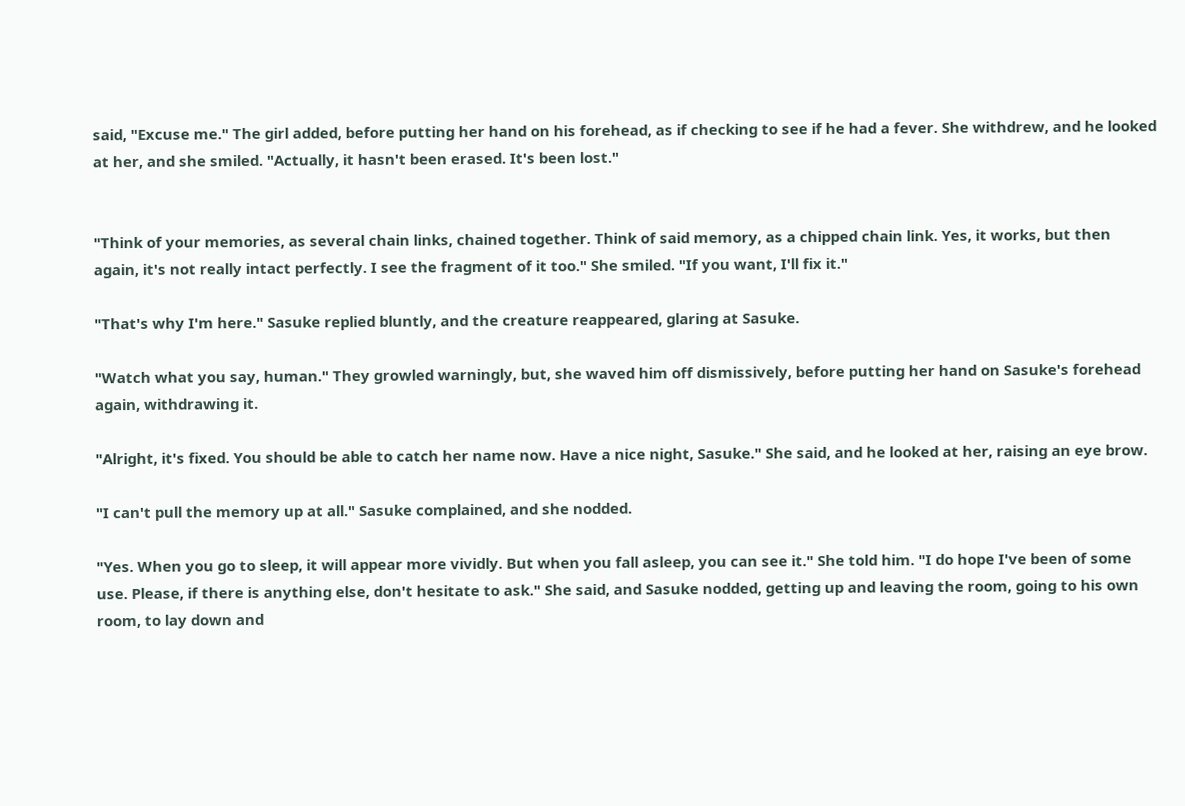said, "Excuse me." The girl added, before putting her hand on his forehead, as if checking to see if he had a fever. She withdrew, and he looked at her, and she smiled. "Actually, it hasn't been erased. It's been lost."


"Think of your memories, as several chain links, chained together. Think of said memory, as a chipped chain link. Yes, it works, but then again, it's not really intact perfectly. I see the fragment of it too." She smiled. "If you want, I'll fix it."

"That's why I'm here." Sasuke replied bluntly, and the creature reappeared, glaring at Sasuke.

"Watch what you say, human." They growled warningly, but, she waved him off dismissively, before putting her hand on Sasuke's forehead again, withdrawing it.

"Alright, it's fixed. You should be able to catch her name now. Have a nice night, Sasuke." She said, and he looked at her, raising an eye brow.

"I can't pull the memory up at all." Sasuke complained, and she nodded.

"Yes. When you go to sleep, it will appear more vividly. But when you fall asleep, you can see it." She told him. "I do hope I've been of some use. Please, if there is anything else, don't hesitate to ask." She said, and Sasuke nodded, getting up and leaving the room, going to his own room, to lay down and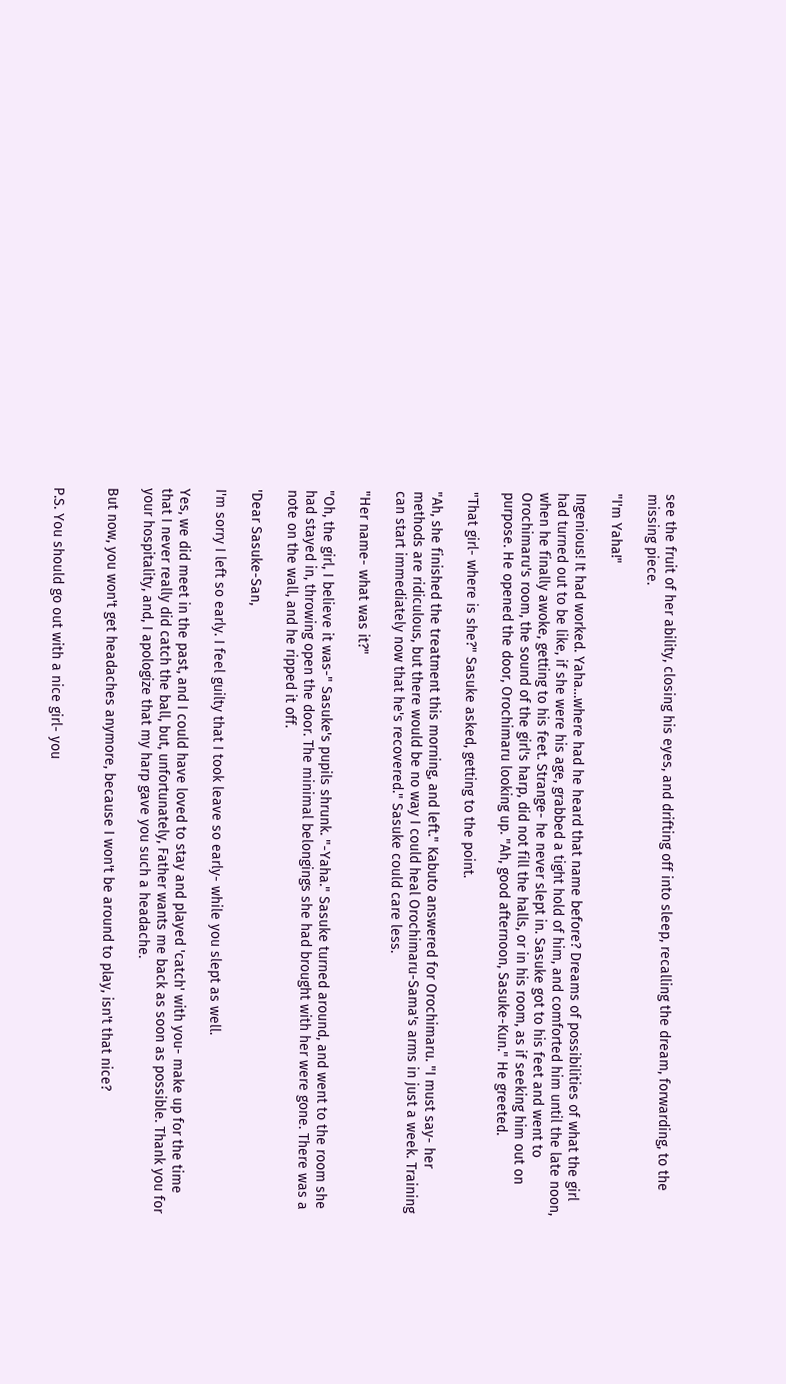see the fruit of her ability, closing his eyes, and drifting off into sleep, recalling the dream, forwarding, to the missing piece.

"I'm Yaha!"

Ingenious! It had worked. Yaha…where had he heard that name before? Dreams of possibilities of what the girl had turned out to be like, if she were his age, grabbed a tight hold of him, and comforted him until the late noon, when he finally awoke, getting to his feet. Strange- he never slept in. Sasuke got to his feet and went to Orochimaru's room, the sound of the girl's harp, did not fill the halls, or in his room, as if seeking him out on purpose. He opened the door, Orochimaru looking up. "Ah, good afternoon, Sasuke-Kun." He greeted.

"That girl- where is she?" Sasuke asked, getting to the point.

"Ah, she finished the treatment this morning, and left." Kabuto answered for Orochimaru. "I must say- her methods are ridiculous, but there would be no way I could heal Orochimaru-Sama's arms in just a week. Training can start immediately now that he's recovered." Sasuke could care less.

"Her name- what was it?"

"Oh, the girl, I believe it was-" Sasuke's pupils shrunk. "-Yaha." Sasuke turned around, and went to the room she had stayed in, throwing open the door. The minimal belongings she had brought with her were gone. There was a note on the wall, and he ripped it off.

'Dear Sasuke-San,

I'm sorry I left so early. I feel guilty that I took leave so early- while you slept as well.

Yes, we did meet in the past, and I could have loved to stay and played 'catch' with you- make up for the time that I never really did catch the ball, but, unfortunately, Father wants me back as soon as possible. Thank you for your hospitality, and, I apologize that my harp gave you such a headache.

But now, you won't get headaches anymore, because I won't be around to play, isn't that nice?


P.S. You should go out with a nice girl- you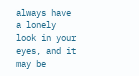always have a lonely look in your eyes, and it may be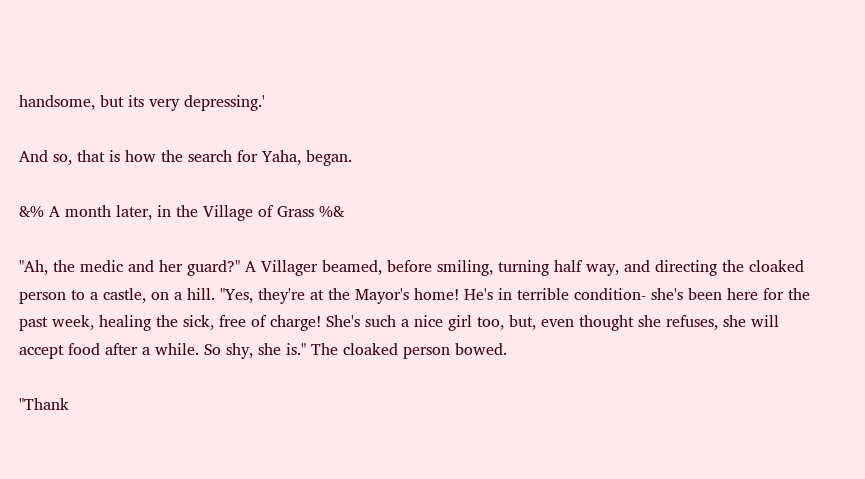handsome, but its very depressing.'

And so, that is how the search for Yaha, began.

&% A month later, in the Village of Grass %&

"Ah, the medic and her guard?" A Villager beamed, before smiling, turning half way, and directing the cloaked person to a castle, on a hill. "Yes, they're at the Mayor's home! He's in terrible condition- she's been here for the past week, healing the sick, free of charge! She's such a nice girl too, but, even thought she refuses, she will accept food after a while. So shy, she is." The cloaked person bowed.

"Thank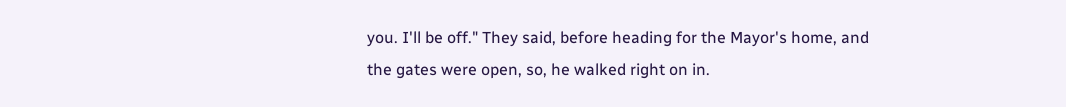you. I'll be off." They said, before heading for the Mayor's home, and the gates were open, so, he walked right on in.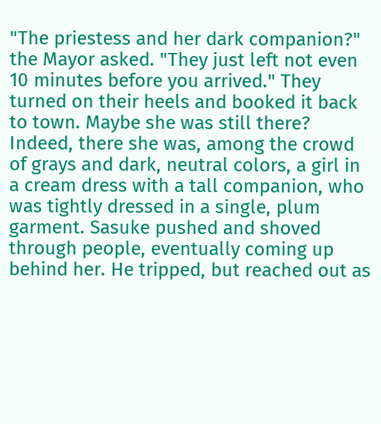"The priestess and her dark companion?" the Mayor asked. "They just left not even 10 minutes before you arrived." They turned on their heels and booked it back to town. Maybe she was still there? Indeed, there she was, among the crowd of grays and dark, neutral colors, a girl in a cream dress with a tall companion, who was tightly dressed in a single, plum garment. Sasuke pushed and shoved through people, eventually coming up behind her. He tripped, but reached out as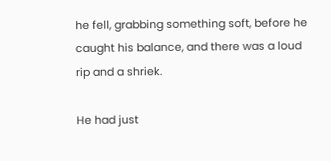he fell, grabbing something soft, before he caught his balance, and there was a loud rip and a shriek.

He had just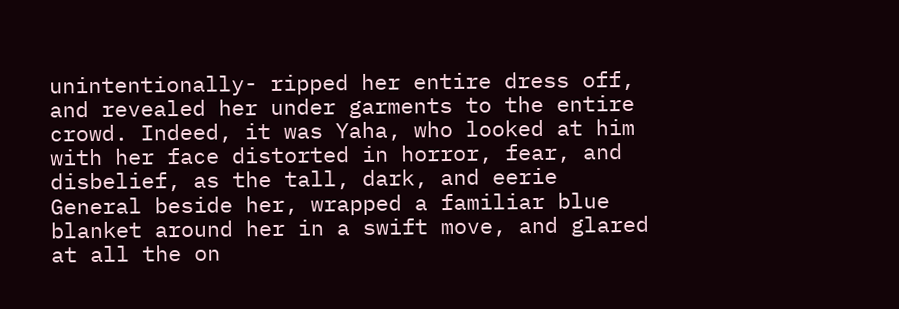unintentionally- ripped her entire dress off, and revealed her under garments to the entire crowd. Indeed, it was Yaha, who looked at him with her face distorted in horror, fear, and disbelief, as the tall, dark, and eerie General beside her, wrapped a familiar blue blanket around her in a swift move, and glared at all the on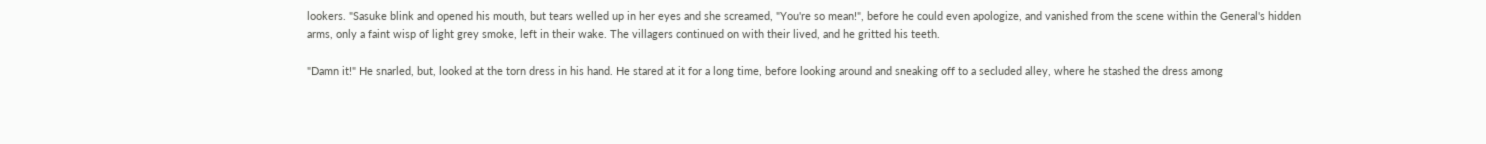lookers. "Sasuke blink and opened his mouth, but tears welled up in her eyes and she screamed, "You're so mean!", before he could even apologize, and vanished from the scene within the General's hidden arms, only a faint wisp of light grey smoke, left in their wake. The villagers continued on with their lived, and he gritted his teeth.

"Damn it!" He snarled, but, looked at the torn dress in his hand. He stared at it for a long time, before looking around and sneaking off to a secluded alley, where he stashed the dress among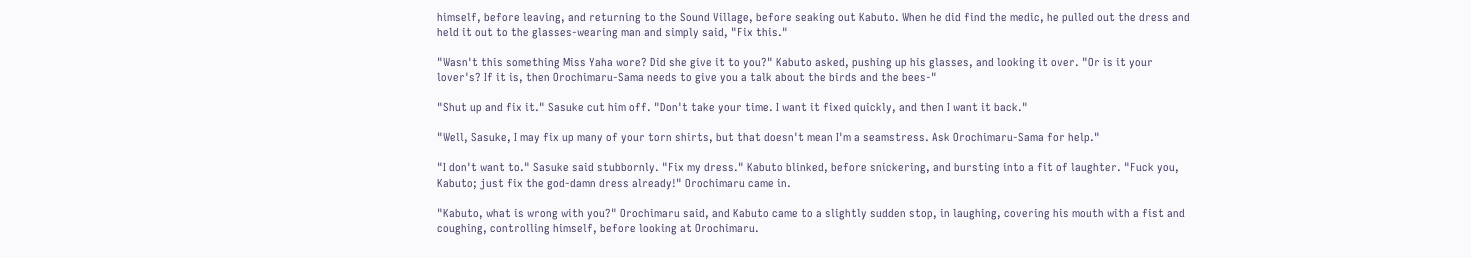himself, before leaving, and returning to the Sound Village, before seaking out Kabuto. When he did find the medic, he pulled out the dress and held it out to the glasses-wearing man and simply said, "Fix this."

"Wasn't this something Miss Yaha wore? Did she give it to you?" Kabuto asked, pushing up his glasses, and looking it over. "Or is it your lover's? If it is, then Orochimaru-Sama needs to give you a talk about the birds and the bees-"

"Shut up and fix it." Sasuke cut him off. "Don't take your time. I want it fixed quickly, and then I want it back."

"Well, Sasuke, I may fix up many of your torn shirts, but that doesn't mean I'm a seamstress. Ask Orochimaru-Sama for help."

"I don't want to." Sasuke said stubbornly. "Fix my dress." Kabuto blinked, before snickering, and bursting into a fit of laughter. "Fuck you, Kabuto; just fix the god-damn dress already!" Orochimaru came in.

"Kabuto, what is wrong with you?" Orochimaru said, and Kabuto came to a slightly sudden stop, in laughing, covering his mouth with a fist and coughing, controlling himself, before looking at Orochimaru.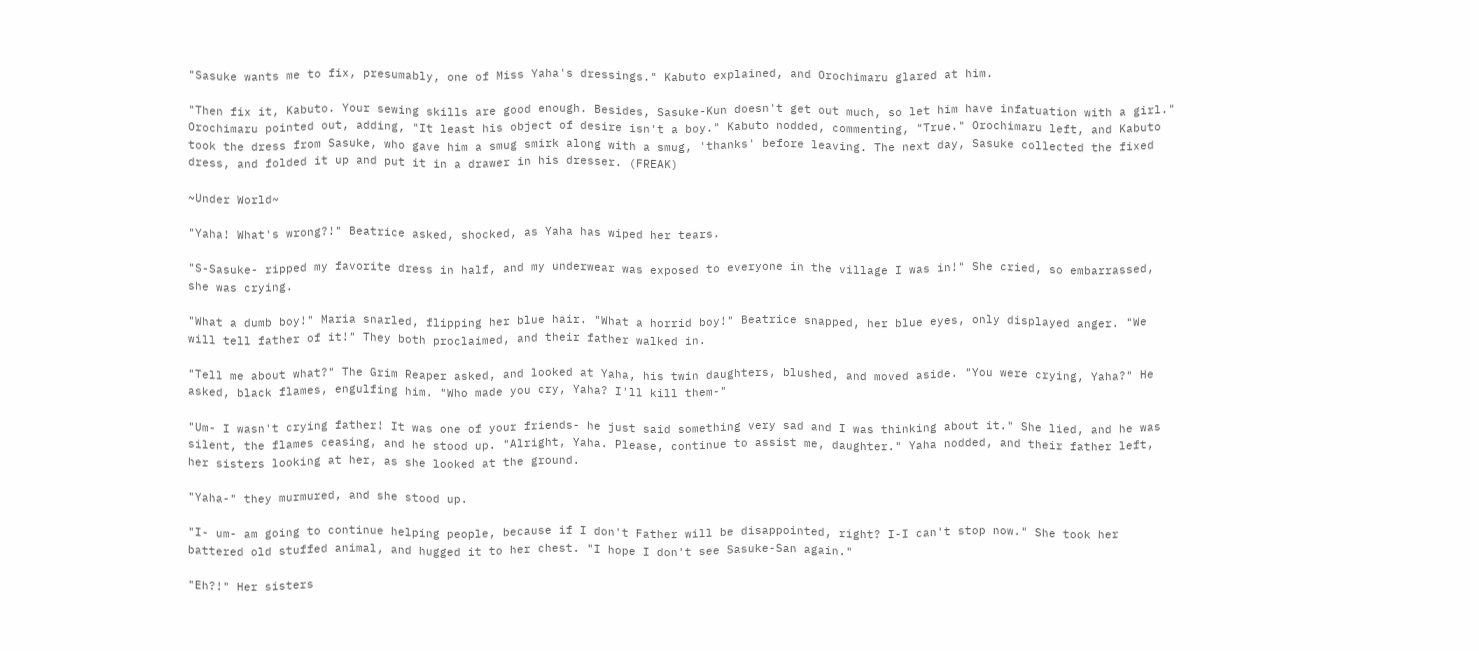"Sasuke wants me to fix, presumably, one of Miss Yaha's dressings." Kabuto explained, and Orochimaru glared at him.

"Then fix it, Kabuto. Your sewing skills are good enough. Besides, Sasuke-Kun doesn't get out much, so let him have infatuation with a girl." Orochimaru pointed out, adding, "It least his object of desire isn't a boy." Kabuto nodded, commenting, "True." Orochimaru left, and Kabuto took the dress from Sasuke, who gave him a smug smirk along with a smug, 'thanks' before leaving. The next day, Sasuke collected the fixed dress, and folded it up and put it in a drawer in his dresser. (FREAK)

~Under World~

"Yaha! What's wrong?!" Beatrice asked, shocked, as Yaha has wiped her tears.

"S-Sasuke- ripped my favorite dress in half, and my underwear was exposed to everyone in the village I was in!" She cried, so embarrassed, she was crying.

"What a dumb boy!" Maria snarled, flipping her blue hair. "What a horrid boy!" Beatrice snapped, her blue eyes, only displayed anger. "We will tell father of it!" They both proclaimed, and their father walked in.

"Tell me about what?" The Grim Reaper asked, and looked at Yaha, his twin daughters, blushed, and moved aside. "You were crying, Yaha?" He asked, black flames, engulfing him. "Who made you cry, Yaha? I'll kill them-"

"Um- I wasn't crying father! It was one of your friends- he just said something very sad and I was thinking about it." She lied, and he was silent, the flames ceasing, and he stood up. "Alright, Yaha. Please, continue to assist me, daughter." Yaha nodded, and their father left, her sisters looking at her, as she looked at the ground.

"Yaha-" they murmured, and she stood up.

"I- um- am going to continue helping people, because if I don't Father will be disappointed, right? I-I can't stop now." She took her battered old stuffed animal, and hugged it to her chest. "I hope I don't see Sasuke-San again."

"Eh?!" Her sisters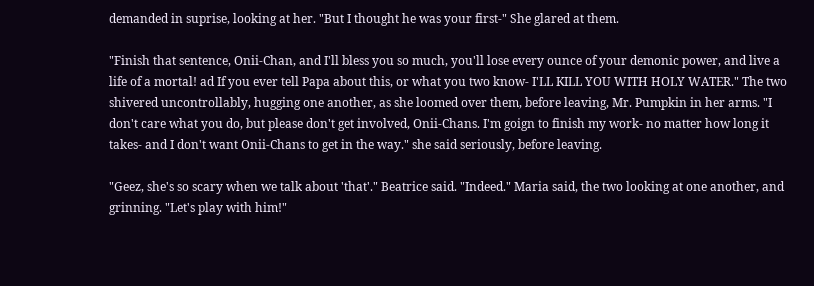demanded in suprise, looking at her. "But I thought he was your first-" She glared at them.

"Finish that sentence, Onii-Chan, and I'll bless you so much, you'll lose every ounce of your demonic power, and live a life of a mortal! ad If you ever tell Papa about this, or what you two know- I'LL KILL YOU WITH HOLY WATER." The two shivered uncontrollably, hugging one another, as she loomed over them, before leaving, Mr. Pumpkin in her arms. "I don't care what you do, but please don't get involved, Onii-Chans. I'm goign to finish my work- no matter how long it takes- and I don't want Onii-Chans to get in the way." she said seriously, before leaving.

"Geez, she's so scary when we talk about 'that'." Beatrice said. "Indeed." Maria said, the two looking at one another, and grinning. "Let's play with him!"